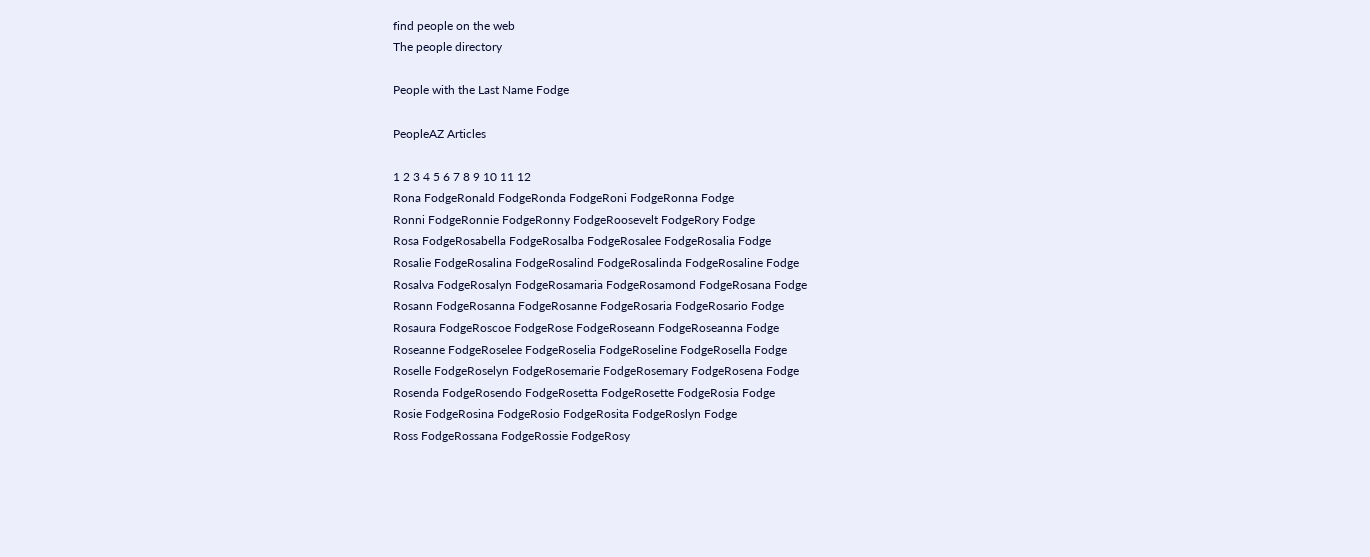find people on the web
The people directory

People with the Last Name Fodge

PeopleAZ Articles

1 2 3 4 5 6 7 8 9 10 11 12
Rona FodgeRonald FodgeRonda FodgeRoni FodgeRonna Fodge
Ronni FodgeRonnie FodgeRonny FodgeRoosevelt FodgeRory Fodge
Rosa FodgeRosabella FodgeRosalba FodgeRosalee FodgeRosalia Fodge
Rosalie FodgeRosalina FodgeRosalind FodgeRosalinda FodgeRosaline Fodge
Rosalva FodgeRosalyn FodgeRosamaria FodgeRosamond FodgeRosana Fodge
Rosann FodgeRosanna FodgeRosanne FodgeRosaria FodgeRosario Fodge
Rosaura FodgeRoscoe FodgeRose FodgeRoseann FodgeRoseanna Fodge
Roseanne FodgeRoselee FodgeRoselia FodgeRoseline FodgeRosella Fodge
Roselle FodgeRoselyn FodgeRosemarie FodgeRosemary FodgeRosena Fodge
Rosenda FodgeRosendo FodgeRosetta FodgeRosette FodgeRosia Fodge
Rosie FodgeRosina FodgeRosio FodgeRosita FodgeRoslyn Fodge
Ross FodgeRossana FodgeRossie FodgeRosy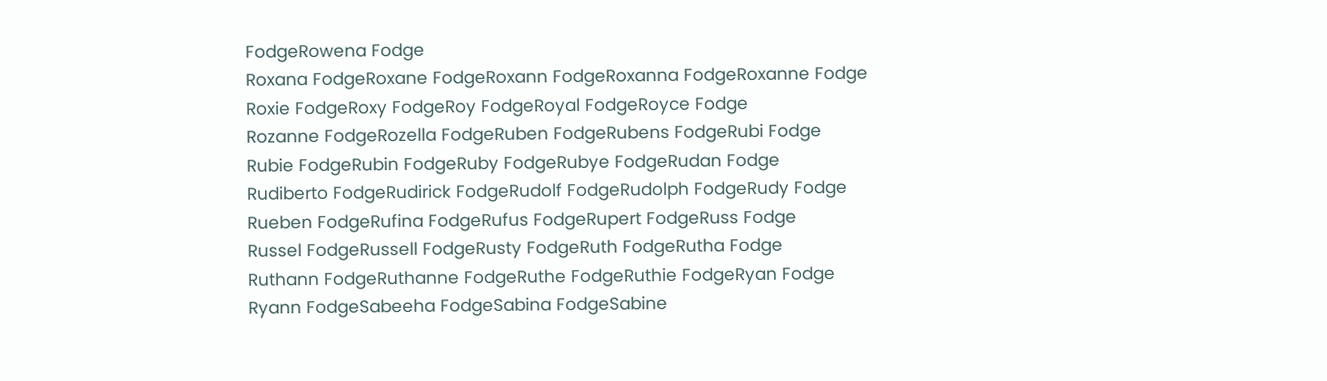FodgeRowena Fodge
Roxana FodgeRoxane FodgeRoxann FodgeRoxanna FodgeRoxanne Fodge
Roxie FodgeRoxy FodgeRoy FodgeRoyal FodgeRoyce Fodge
Rozanne FodgeRozella FodgeRuben FodgeRubens FodgeRubi Fodge
Rubie FodgeRubin FodgeRuby FodgeRubye FodgeRudan Fodge
Rudiberto FodgeRudirick FodgeRudolf FodgeRudolph FodgeRudy Fodge
Rueben FodgeRufina FodgeRufus FodgeRupert FodgeRuss Fodge
Russel FodgeRussell FodgeRusty FodgeRuth FodgeRutha Fodge
Ruthann FodgeRuthanne FodgeRuthe FodgeRuthie FodgeRyan Fodge
Ryann FodgeSabeeha FodgeSabina FodgeSabine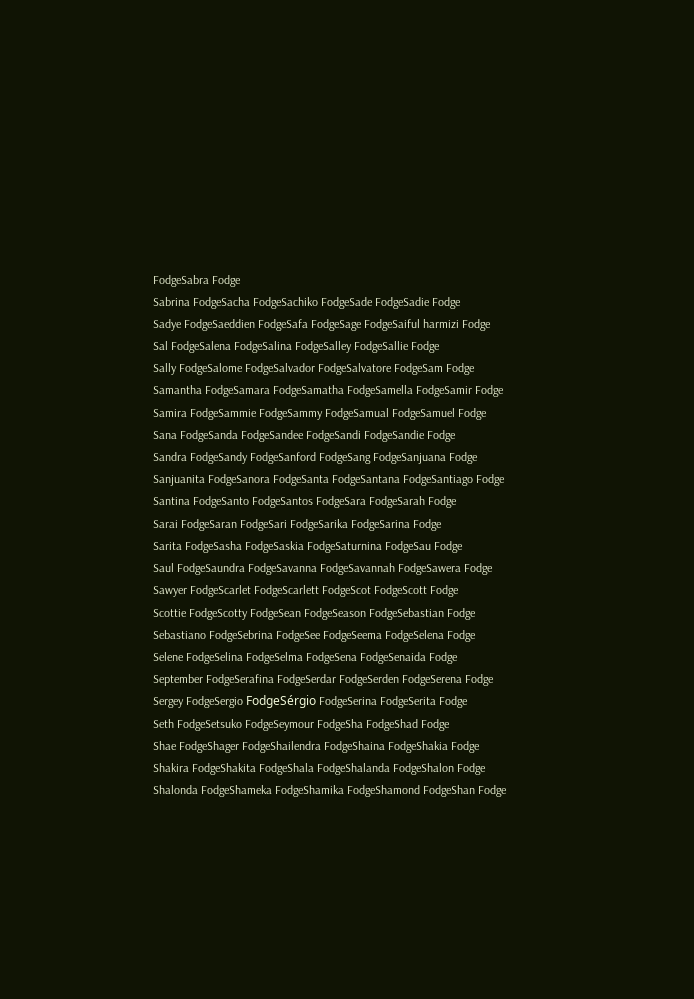FodgeSabra Fodge
Sabrina FodgeSacha FodgeSachiko FodgeSade FodgeSadie Fodge
Sadye FodgeSaeddien FodgeSafa FodgeSage FodgeSaiful harmizi Fodge
Sal FodgeSalena FodgeSalina FodgeSalley FodgeSallie Fodge
Sally FodgeSalome FodgeSalvador FodgeSalvatore FodgeSam Fodge
Samantha FodgeSamara FodgeSamatha FodgeSamella FodgeSamir Fodge
Samira FodgeSammie FodgeSammy FodgeSamual FodgeSamuel Fodge
Sana FodgeSanda FodgeSandee FodgeSandi FodgeSandie Fodge
Sandra FodgeSandy FodgeSanford FodgeSang FodgeSanjuana Fodge
Sanjuanita FodgeSanora FodgeSanta FodgeSantana FodgeSantiago Fodge
Santina FodgeSanto FodgeSantos FodgeSara FodgeSarah Fodge
Sarai FodgeSaran FodgeSari FodgeSarika FodgeSarina Fodge
Sarita FodgeSasha FodgeSaskia FodgeSaturnina FodgeSau Fodge
Saul FodgeSaundra FodgeSavanna FodgeSavannah FodgeSawera Fodge
Sawyer FodgeScarlet FodgeScarlett FodgeScot FodgeScott Fodge
Scottie FodgeScotty FodgeSean FodgeSeason FodgeSebastian Fodge
Sebastiano FodgeSebrina FodgeSee FodgeSeema FodgeSelena Fodge
Selene FodgeSelina FodgeSelma FodgeSena FodgeSenaida Fodge
September FodgeSerafina FodgeSerdar FodgeSerden FodgeSerena Fodge
Sergey FodgeSergio FodgeSérgio FodgeSerina FodgeSerita Fodge
Seth FodgeSetsuko FodgeSeymour FodgeSha FodgeShad Fodge
Shae FodgeShager FodgeShailendra FodgeShaina FodgeShakia Fodge
Shakira FodgeShakita FodgeShala FodgeShalanda FodgeShalon Fodge
Shalonda FodgeShameka FodgeShamika FodgeShamond FodgeShan Fodge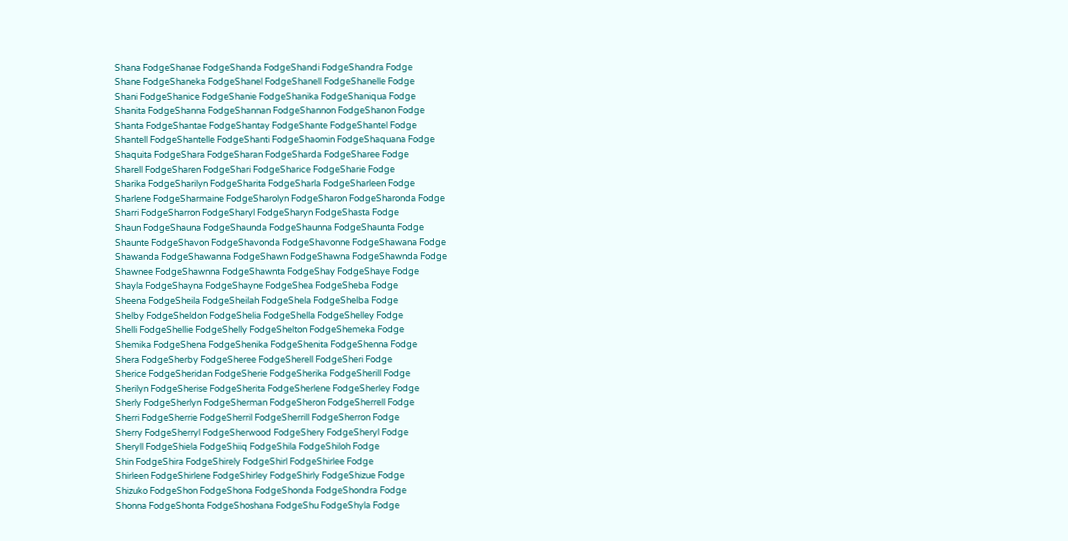Shana FodgeShanae FodgeShanda FodgeShandi FodgeShandra Fodge
Shane FodgeShaneka FodgeShanel FodgeShanell FodgeShanelle Fodge
Shani FodgeShanice FodgeShanie FodgeShanika FodgeShaniqua Fodge
Shanita FodgeShanna FodgeShannan FodgeShannon FodgeShanon Fodge
Shanta FodgeShantae FodgeShantay FodgeShante FodgeShantel Fodge
Shantell FodgeShantelle FodgeShanti FodgeShaomin FodgeShaquana Fodge
Shaquita FodgeShara FodgeSharan FodgeSharda FodgeSharee Fodge
Sharell FodgeSharen FodgeShari FodgeSharice FodgeSharie Fodge
Sharika FodgeSharilyn FodgeSharita FodgeSharla FodgeSharleen Fodge
Sharlene FodgeSharmaine FodgeSharolyn FodgeSharon FodgeSharonda Fodge
Sharri FodgeSharron FodgeSharyl FodgeSharyn FodgeShasta Fodge
Shaun FodgeShauna FodgeShaunda FodgeShaunna FodgeShaunta Fodge
Shaunte FodgeShavon FodgeShavonda FodgeShavonne FodgeShawana Fodge
Shawanda FodgeShawanna FodgeShawn FodgeShawna FodgeShawnda Fodge
Shawnee FodgeShawnna FodgeShawnta FodgeShay FodgeShaye Fodge
Shayla FodgeShayna FodgeShayne FodgeShea FodgeSheba Fodge
Sheena FodgeSheila FodgeSheilah FodgeShela FodgeShelba Fodge
Shelby FodgeSheldon FodgeShelia FodgeShella FodgeShelley Fodge
Shelli FodgeShellie FodgeShelly FodgeShelton FodgeShemeka Fodge
Shemika FodgeShena FodgeShenika FodgeShenita FodgeShenna Fodge
Shera FodgeSherby FodgeSheree FodgeSherell FodgeSheri Fodge
Sherice FodgeSheridan FodgeSherie FodgeSherika FodgeSherill Fodge
Sherilyn FodgeSherise FodgeSherita FodgeSherlene FodgeSherley Fodge
Sherly FodgeSherlyn FodgeSherman FodgeSheron FodgeSherrell Fodge
Sherri FodgeSherrie FodgeSherril FodgeSherrill FodgeSherron Fodge
Sherry FodgeSherryl FodgeSherwood FodgeShery FodgeSheryl Fodge
Sheryll FodgeShiela FodgeShiiq FodgeShila FodgeShiloh Fodge
Shin FodgeShira FodgeShirely FodgeShirl FodgeShirlee Fodge
Shirleen FodgeShirlene FodgeShirley FodgeShirly FodgeShizue Fodge
Shizuko FodgeShon FodgeShona FodgeShonda FodgeShondra Fodge
Shonna FodgeShonta FodgeShoshana FodgeShu FodgeShyla Fodge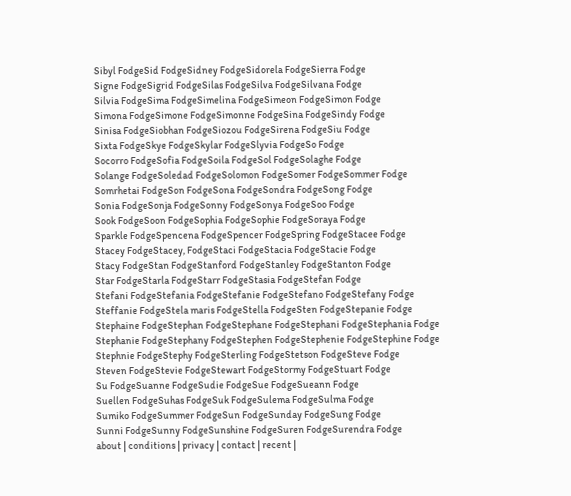Sibyl FodgeSid FodgeSidney FodgeSidorela FodgeSierra Fodge
Signe FodgeSigrid FodgeSilas FodgeSilva FodgeSilvana Fodge
Silvia FodgeSima FodgeSimelina FodgeSimeon FodgeSimon Fodge
Simona FodgeSimone FodgeSimonne FodgeSina FodgeSindy Fodge
Sinisa FodgeSiobhan FodgeSiozou FodgeSirena FodgeSiu Fodge
Sixta FodgeSkye FodgeSkylar FodgeSlyvia FodgeSo Fodge
Socorro FodgeSofia FodgeSoila FodgeSol FodgeSolaghe Fodge
Solange FodgeSoledad FodgeSolomon FodgeSomer FodgeSommer Fodge
Somrhetai FodgeSon FodgeSona FodgeSondra FodgeSong Fodge
Sonia FodgeSonja FodgeSonny FodgeSonya FodgeSoo Fodge
Sook FodgeSoon FodgeSophia FodgeSophie FodgeSoraya Fodge
Sparkle FodgeSpencena FodgeSpencer FodgeSpring FodgeStacee Fodge
Stacey FodgeStacey, FodgeStaci FodgeStacia FodgeStacie Fodge
Stacy FodgeStan FodgeStanford FodgeStanley FodgeStanton Fodge
Star FodgeStarla FodgeStarr FodgeStasia FodgeStefan Fodge
Stefani FodgeStefania FodgeStefanie FodgeStefano FodgeStefany Fodge
Steffanie FodgeStela maris FodgeStella FodgeSten FodgeStepanie Fodge
Stephaine FodgeStephan FodgeStephane FodgeStephani FodgeStephania Fodge
Stephanie FodgeStephany FodgeStephen FodgeStephenie FodgeStephine Fodge
Stephnie FodgeStephy FodgeSterling FodgeStetson FodgeSteve Fodge
Steven FodgeStevie FodgeStewart FodgeStormy FodgeStuart Fodge
Su FodgeSuanne FodgeSudie FodgeSue FodgeSueann Fodge
Suellen FodgeSuhas FodgeSuk FodgeSulema FodgeSulma Fodge
Sumiko FodgeSummer FodgeSun FodgeSunday FodgeSung Fodge
Sunni FodgeSunny FodgeSunshine FodgeSuren FodgeSurendra Fodge
about | conditions | privacy | contact | recent |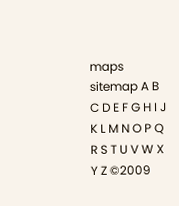maps
sitemap A B C D E F G H I J K L M N O P Q R S T U V W X Y Z ©2009